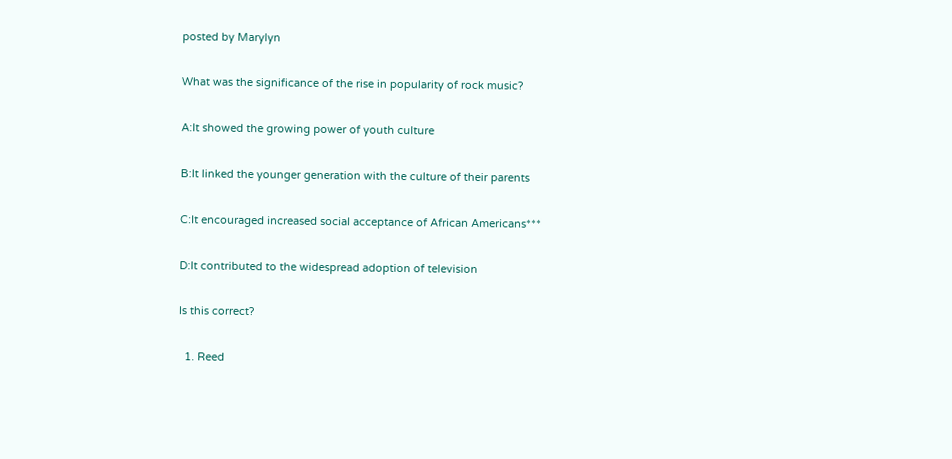posted by Marylyn

What was the significance of the rise in popularity of rock music?

A:It showed the growing power of youth culture

B:It linked the younger generation with the culture of their parents

C:It encouraged increased social acceptance of African Americans***

D:It contributed to the widespread adoption of television

Is this correct?

  1. Reed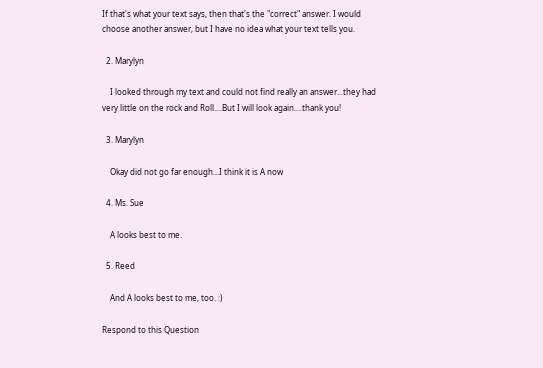If that's what your text says, then that's the "correct" answer. I would choose another answer, but I have no idea what your text tells you.

  2. Marylyn

    I looked through my text and could not find really an answer...they had very little on the rock and Roll....But I will look again....thank you!

  3. Marylyn

    Okay did not go far enough...I think it is A now

  4. Ms. Sue

    A looks best to me.

  5. Reed

    And A looks best to me, too. :)

Respond to this Question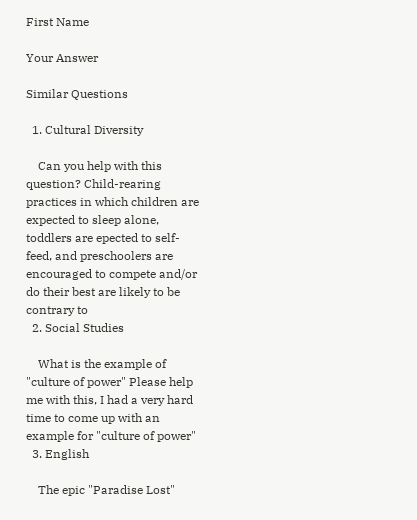First Name

Your Answer

Similar Questions

  1. Cultural Diversity

    Can you help with this question? Child-rearing practices in which children are expected to sleep alone, toddlers are epected to self-feed, and preschoolers are encouraged to compete and/or do their best are likely to be contrary to
  2. Social Studies

    What is the example of "culture of power" Please help me with this, I had a very hard time to come up with an example for "culture of power"
  3. English

    The epic "Paradise Lost"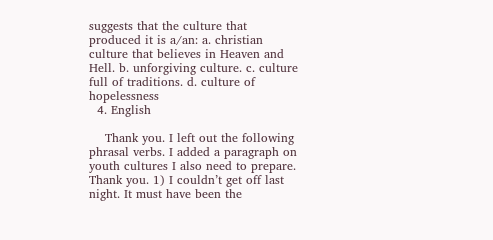suggests that the culture that produced it is a/an: a. christian culture that believes in Heaven and Hell. b. unforgiving culture. c. culture full of traditions. d. culture of hopelessness
  4. English

    Thank you. I left out the following phrasal verbs. I added a paragraph on youth cultures I also need to prepare. Thank you. 1) I couldn’t get off last night. It must have been the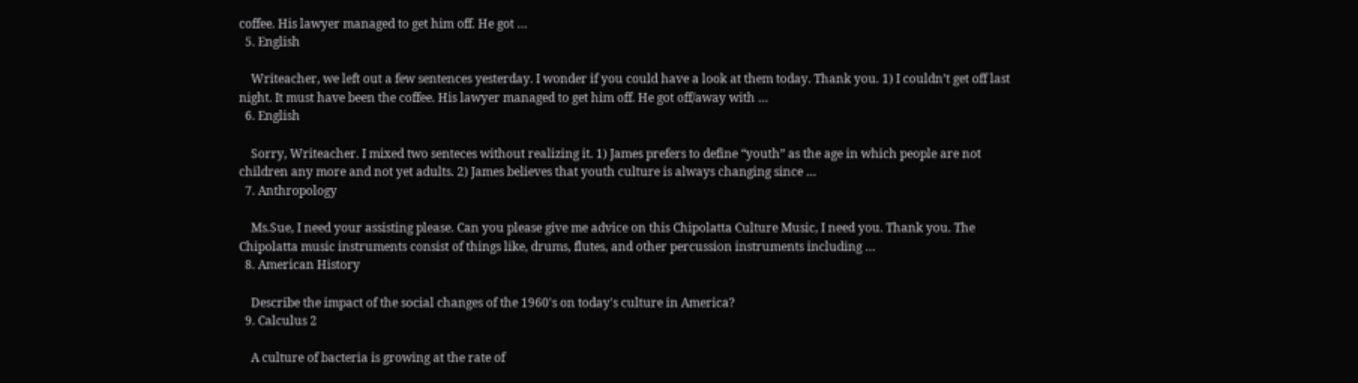coffee. His lawyer managed to get him off. He got …
  5. English

    Writeacher, we left out a few sentences yesterday. I wonder if you could have a look at them today. Thank you. 1) I couldn’t get off last night. It must have been the coffee. His lawyer managed to get him off. He got off/away with …
  6. English

    Sorry, Writeacher. I mixed two senteces without realizing it. 1) James prefers to define “youth” as the age in which people are not children any more and not yet adults. 2) James believes that youth culture is always changing since …
  7. Anthropology

    Ms.Sue, I need your assisting please. Can you please give me advice on this Chipolatta Culture Music, I need you. Thank you. The Chipolatta music instruments consist of things like, drums, flutes, and other percussion instruments including …
  8. American History

    Describe the impact of the social changes of the 1960's on today's culture in America?
  9. Calculus 2

    A culture of bacteria is growing at the rate of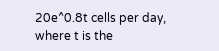20e^0.8t cells per day, where t is the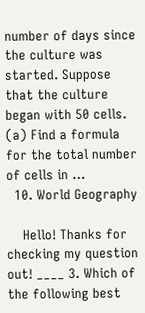number of days since the culture was started. Suppose that the culture began with 50 cells. (a) Find a formula for the total number of cells in …
  10. World Geography

    Hello! Thanks for checking my question out! ____ 3. Which of the following best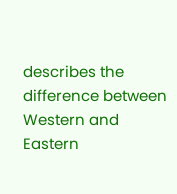describes the difference between Western and Eastern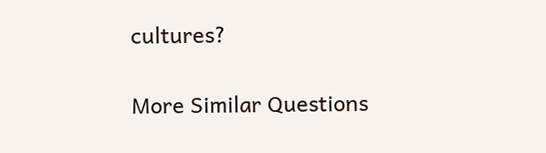cultures?

More Similar Questions